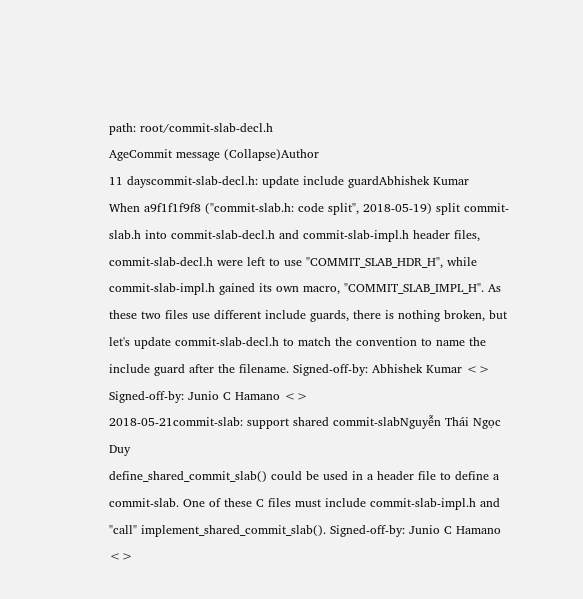path: root/commit-slab-decl.h
AgeCommit message (Collapse)Author
11 dayscommit-slab-decl.h: update include guardAbhishek Kumar
When a9f1f1f9f8 ("commit-slab.h: code split", 2018-05-19) split commit-slab.h into commit-slab-decl.h and commit-slab-impl.h header files, commit-slab-decl.h were left to use "COMMIT_SLAB_HDR_H", while commit-slab-impl.h gained its own macro, "COMMIT_SLAB_IMPL_H". As these two files use different include guards, there is nothing broken, but let's update commit-slab-decl.h to match the convention to name the include guard after the filename. Signed-off-by: Abhishek Kumar <> Signed-off-by: Junio C Hamano <>
2018-05-21commit-slab: support shared commit-slabNguyễn Thái Ngọc Duy
define_shared_commit_slab() could be used in a header file to define a commit-slab. One of these C files must include commit-slab-impl.h and "call" implement_shared_commit_slab(). Signed-off-by: Junio C Hamano <>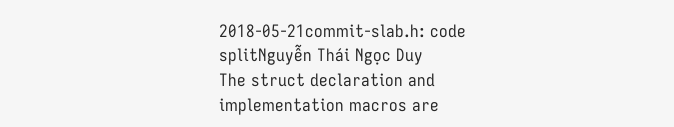2018-05-21commit-slab.h: code splitNguyễn Thái Ngọc Duy
The struct declaration and implementation macros are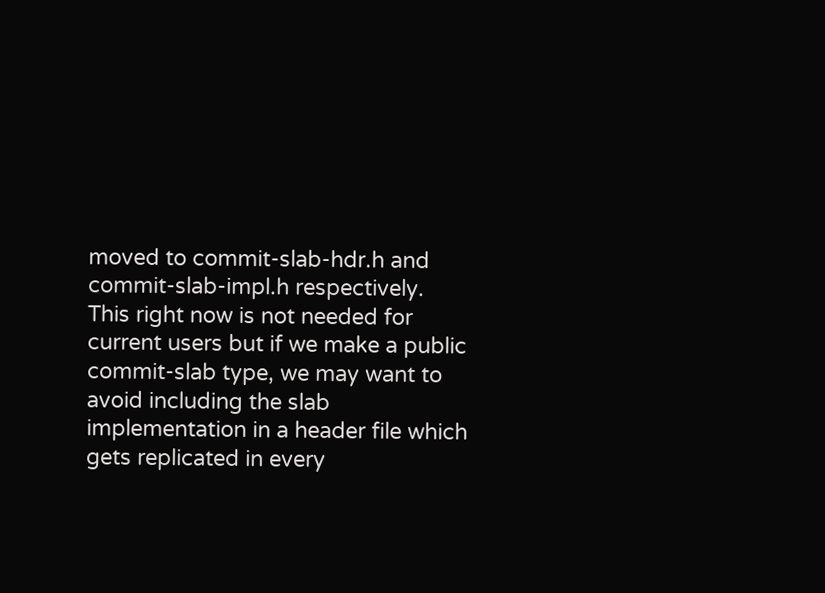moved to commit-slab-hdr.h and commit-slab-impl.h respectively. This right now is not needed for current users but if we make a public commit-slab type, we may want to avoid including the slab implementation in a header file which gets replicated in every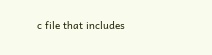c file that includes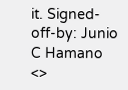it. Signed-off-by: Junio C Hamano <>